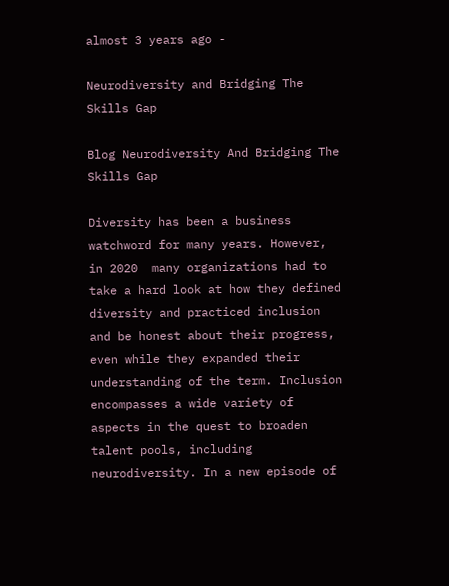almost 3 years ago -

Neurodiversity and Bridging The Skills Gap

Blog Neurodiversity And Bridging The Skills Gap

Diversity has been a business watchword for many years. However, in 2020  many organizations had to take a hard look at how they defined diversity and practiced inclusion and be honest about their progress, even while they expanded their understanding of the term. Inclusion encompasses a wide variety of aspects in the quest to broaden talent pools, including neurodiversity. In a new episode of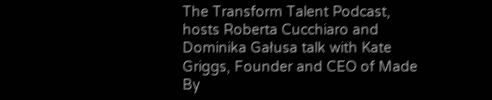The Transform Talent Podcast, hosts Roberta Cucchiaro and Dominika Gałusa talk with Kate Griggs, Founder and CEO of Made By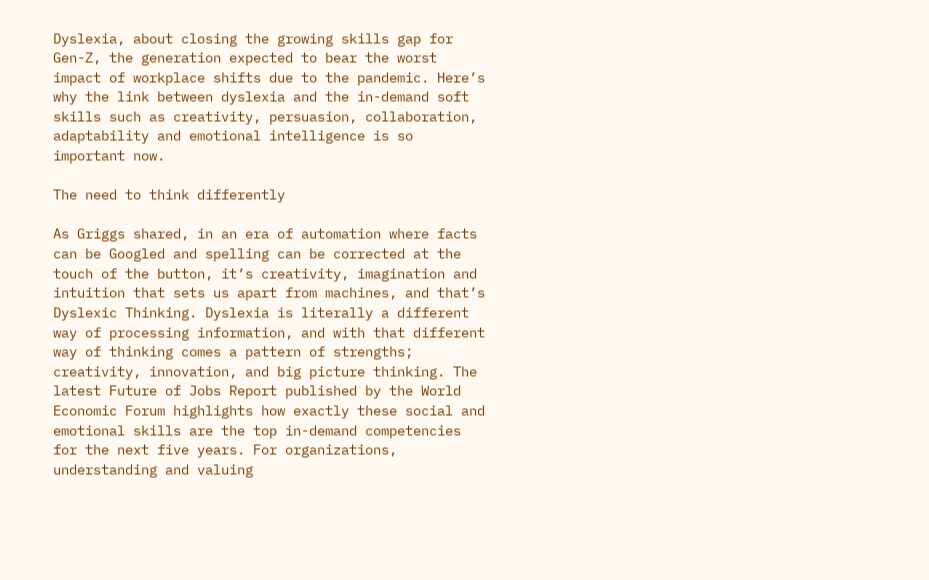Dyslexia, about closing the growing skills gap for Gen-Z, the generation expected to bear the worst impact of workplace shifts due to the pandemic. Here’s why the link between dyslexia and the in-demand soft skills such as creativity, persuasion, collaboration, adaptability and emotional intelligence is so important now.

The need to think differently

As Griggs shared, in an era of automation where facts can be Googled and spelling can be corrected at the touch of the button, it’s creativity, imagination and intuition that sets us apart from machines, and that’s Dyslexic Thinking. Dyslexia is literally a different way of processing information, and with that different way of thinking comes a pattern of strengths; creativity, innovation, and big picture thinking. The latest Future of Jobs Report published by the World Economic Forum highlights how exactly these social and emotional skills are the top in-demand competencies for the next five years. For organizations, understanding and valuing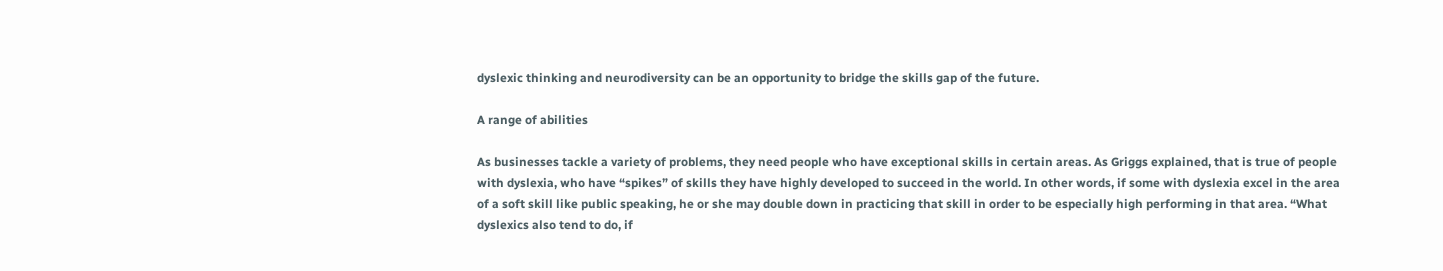dyslexic thinking and neurodiversity can be an opportunity to bridge the skills gap of the future.

A range of abilities

As businesses tackle a variety of problems, they need people who have exceptional skills in certain areas. As Griggs explained, that is true of people with dyslexia, who have “spikes” of skills they have highly developed to succeed in the world. In other words, if some with dyslexia excel in the area of a soft skill like public speaking, he or she may double down in practicing that skill in order to be especially high performing in that area. “What dyslexics also tend to do, if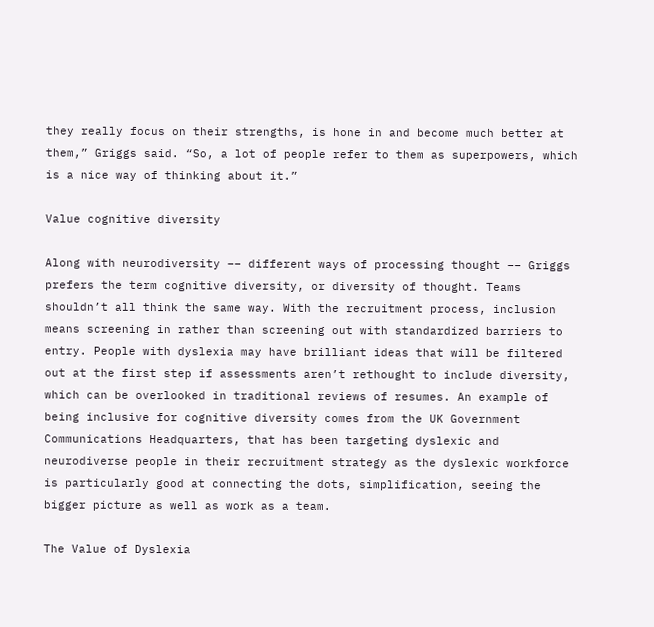they really focus on their strengths, is hone in and become much better at them,” Griggs said. “So, a lot of people refer to them as superpowers, which is a nice way of thinking about it.”

Value cognitive diversity

Along with neurodiversity –– different ways of processing thought –– Griggs prefers the term cognitive diversity, or diversity of thought. Teams shouldn’t all think the same way. With the recruitment process, inclusion means screening in rather than screening out with standardized barriers to entry. People with dyslexia may have brilliant ideas that will be filtered out at the first step if assessments aren’t rethought to include diversity, which can be overlooked in traditional reviews of resumes. An example of being inclusive for cognitive diversity comes from the UK Government Communications Headquarters, that has been targeting dyslexic and neurodiverse people in their recruitment strategy as the dyslexic workforce is particularly good at connecting the dots, simplification, seeing the bigger picture as well as work as a team.

The Value of Dyslexia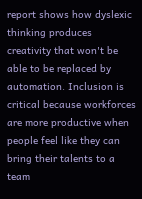report shows how dyslexic thinking produces creativity that won't be able to be replaced by automation. Inclusion is critical because workforces are more productive when people feel like they can bring their talents to a team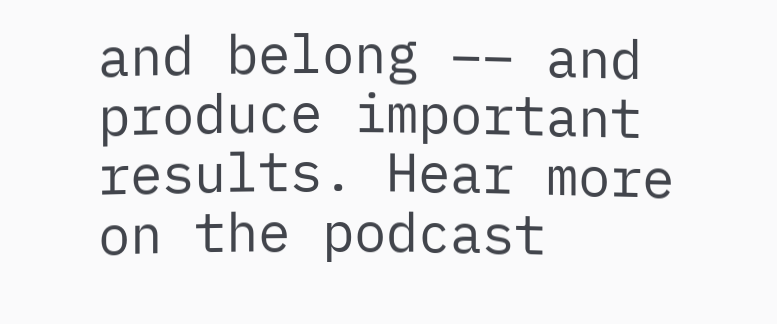and belong –– and produce important results. Hear more on the podcast